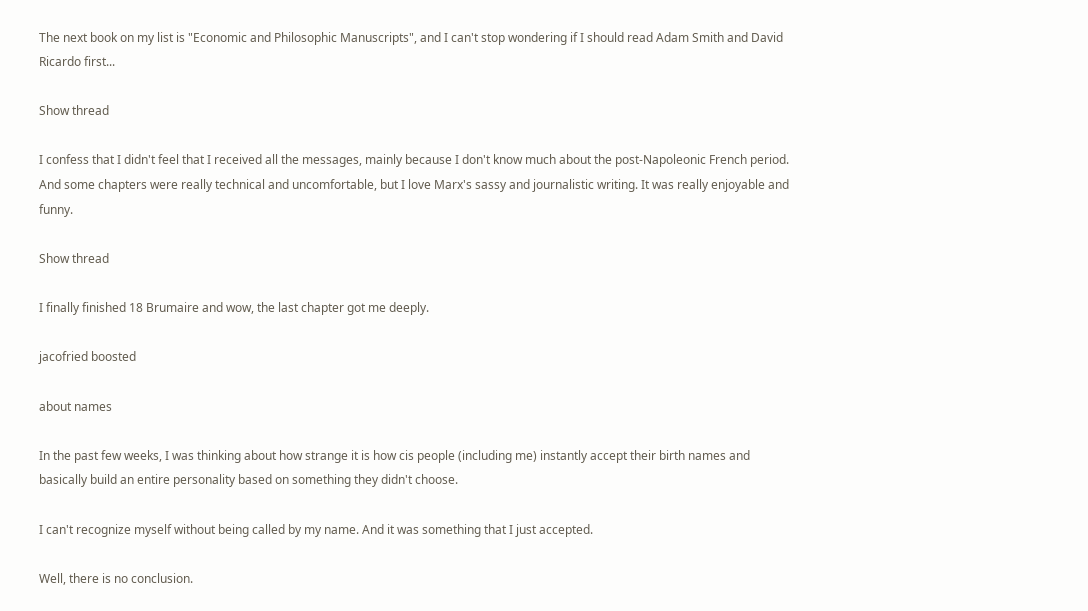The next book on my list is "Economic and Philosophic Manuscripts", and I can't stop wondering if I should read Adam Smith and David Ricardo first...

Show thread

I confess that I didn't feel that I received all the messages, mainly because I don't know much about the post-Napoleonic French period.
And some chapters were really technical and uncomfortable, but I love Marx's sassy and journalistic writing. It was really enjoyable and funny.

Show thread

I finally finished 18 Brumaire and wow, the last chapter got me deeply.

jacofried boosted

about names

In the past few weeks, I was thinking about how strange it is how cis people (including me) instantly accept their birth names and basically build an entire personality based on something they didn't choose.

I can't recognize myself without being called by my name. And it was something that I just accepted.

Well, there is no conclusion.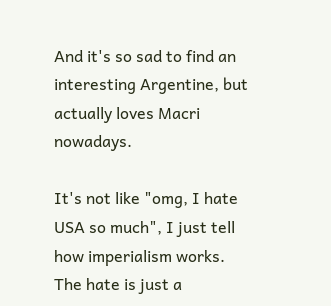And it's so sad to find an interesting Argentine, but actually loves Macri nowadays.

It's not like "omg, I hate USA so much", I just tell how imperialism works.
The hate is just a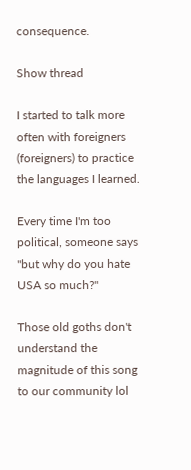consequence.

Show thread

I started to talk more often with foreigners (foreigners) to practice the languages I learned.

Every time I'm too political, someone says "but why do you hate USA so much?"

Those old goths don't understand the magnitude of this song to our community lol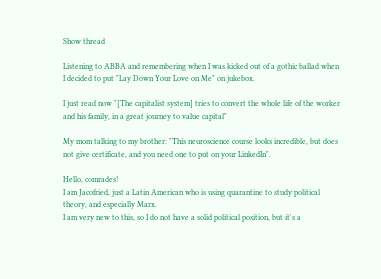Show thread

Listening to ABBA and remembering when I was kicked out of a gothic ballad when I decided to put "Lay Down Your Love on Me" on jukebox.

I just read now "[The capitalist system] tries to convert the whole life of the worker and his family, in a great journey to value capital"

My mom talking to my brother: "This neuroscience course looks incredible, but does not give certificate, and you need one to put on your LinkedIn".

Hello, comrades!
I am Jacofried, just a Latin American who is using quarantine to study political theory, and especially Marx.
I am very new to this, so I do not have a solid political position, but it's a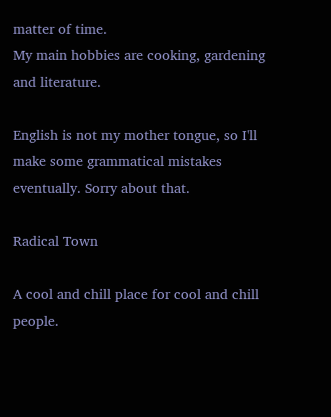matter of time.
My main hobbies are cooking, gardening and literature.

English is not my mother tongue, so I'll make some grammatical mistakes eventually. Sorry about that.

Radical Town

A cool and chill place for cool and chill people.